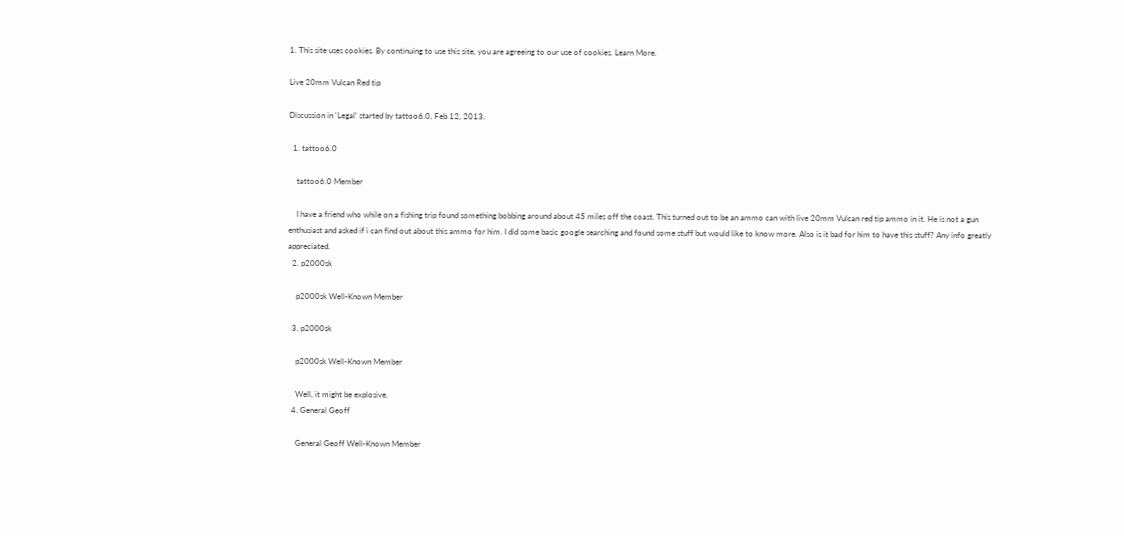1. This site uses cookies. By continuing to use this site, you are agreeing to our use of cookies. Learn More.

Live 20mm Vulcan Red tip

Discussion in 'Legal' started by tattoo6.0, Feb 12, 2013.

  1. tattoo6.0

    tattoo6.0 Member

    I have a friend who while on a fishing trip found something bobbing around about 45 miles off the coast. This turned out to be an ammo can with live 20mm Vulcan red tip ammo in it. He is not a gun enthusiast and asked if i can find out about this ammo for him. I did some basic google searching and found some stuff but would like to know more. Also is it bad for him to have this stuff? Any info greatly appreciated.
  2. p2000sk

    p2000sk Well-Known Member

  3. p2000sk

    p2000sk Well-Known Member

    Well, it might be explosive.
  4. General Geoff

    General Geoff Well-Known Member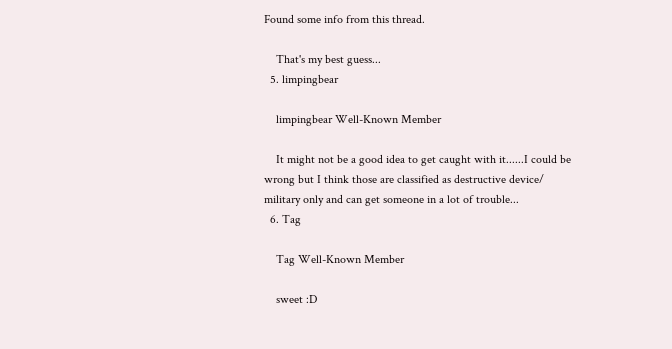Found some info from this thread.

    That's my best guess...
  5. limpingbear

    limpingbear Well-Known Member

    It might not be a good idea to get caught with it......I could be wrong but I think those are classified as destructive device/ military only and can get someone in a lot of trouble...
  6. Tag

    Tag Well-Known Member

    sweet :D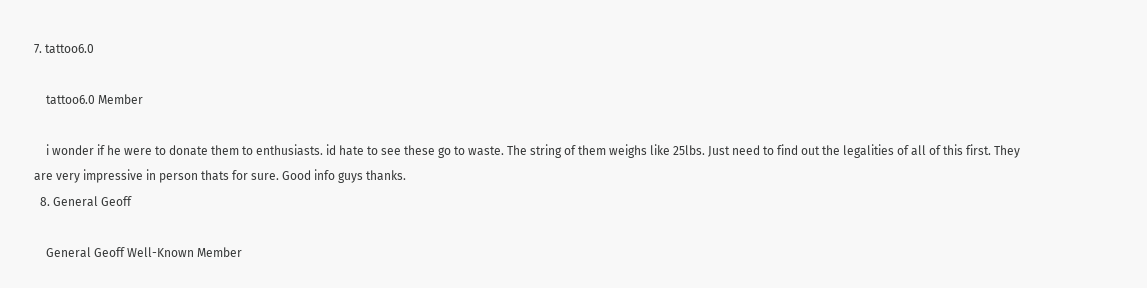7. tattoo6.0

    tattoo6.0 Member

    i wonder if he were to donate them to enthusiasts. id hate to see these go to waste. The string of them weighs like 25lbs. Just need to find out the legalities of all of this first. They are very impressive in person thats for sure. Good info guys thanks.
  8. General Geoff

    General Geoff Well-Known Member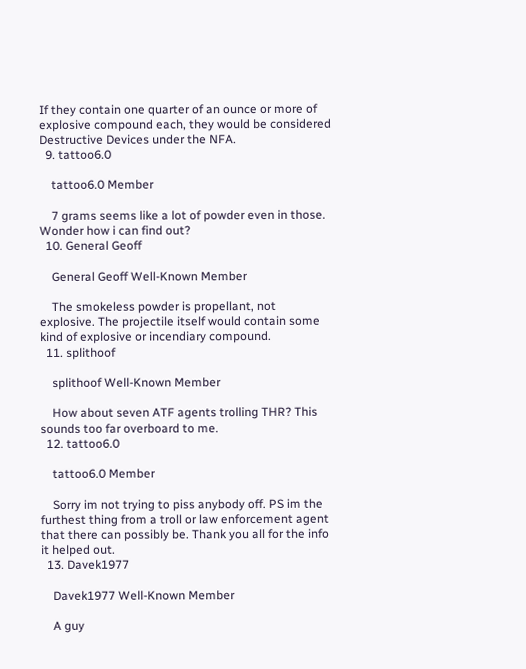If they contain one quarter of an ounce or more of explosive compound each, they would be considered Destructive Devices under the NFA.
  9. tattoo6.0

    tattoo6.0 Member

    7 grams seems like a lot of powder even in those. Wonder how i can find out?
  10. General Geoff

    General Geoff Well-Known Member

    The smokeless powder is propellant, not explosive. The projectile itself would contain some kind of explosive or incendiary compound.
  11. splithoof

    splithoof Well-Known Member

    How about seven ATF agents trolling THR? This sounds too far overboard to me.
  12. tattoo6.0

    tattoo6.0 Member

    Sorry im not trying to piss anybody off. PS im the furthest thing from a troll or law enforcement agent that there can possibly be. Thank you all for the info it helped out.
  13. Davek1977

    Davek1977 Well-Known Member

    A guy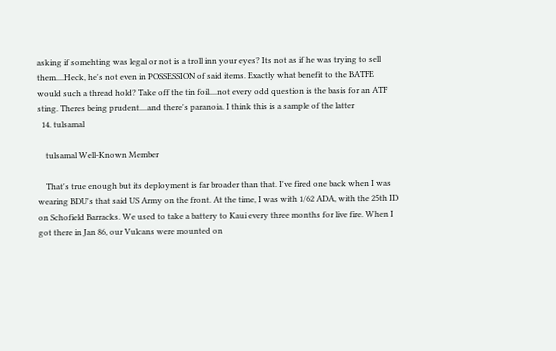asking if somehting was legal or not is a troll inn your eyes? Its not as if he was trying to sell them....Heck, he's not even in POSSESSION of said items. Exactly what benefit to the BATFE would such a thread hold? Take off the tin foil....not every odd question is the basis for an ATF sting. Theres being prudent....and there's paranoia. I think this is a sample of the latter
  14. tulsamal

    tulsamal Well-Known Member

    That's true enough but its deployment is far broader than that. I've fired one back when I was wearing BDU's that said US Army on the front. At the time, I was with 1/62 ADA, with the 25th ID on Schofield Barracks. We used to take a battery to Kaui every three months for live fire. When I got there in Jan 86, our Vulcans were mounted on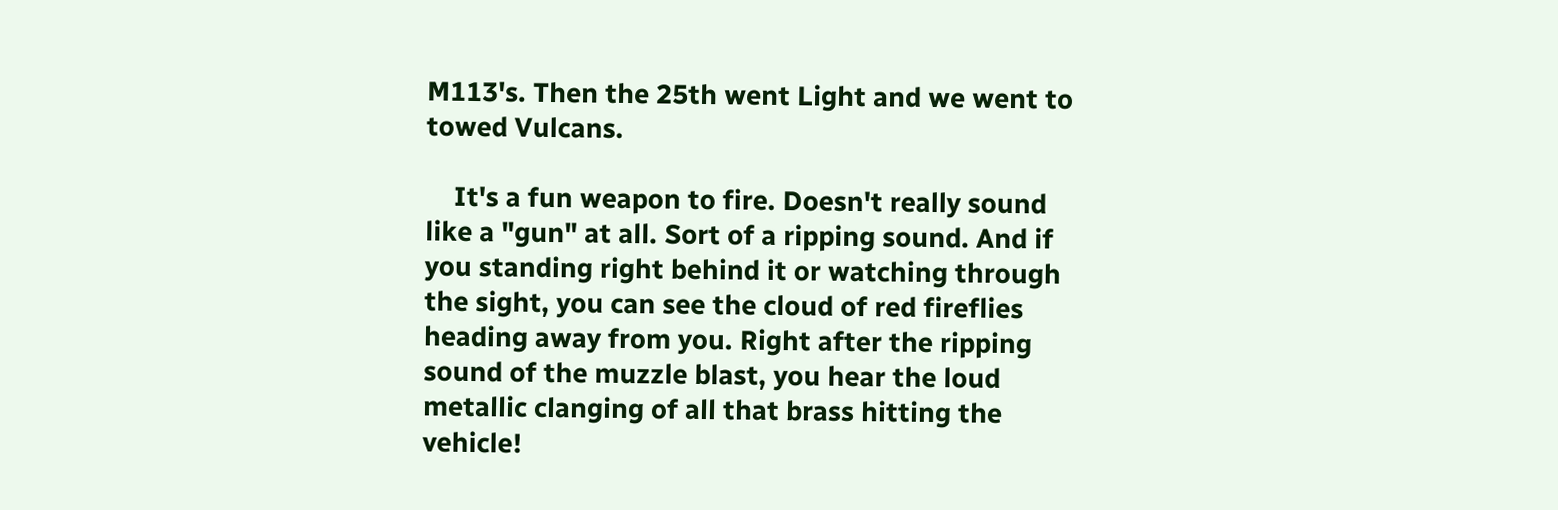M113's. Then the 25th went Light and we went to towed Vulcans.

    It's a fun weapon to fire. Doesn't really sound like a "gun" at all. Sort of a ripping sound. And if you standing right behind it or watching through the sight, you can see the cloud of red fireflies heading away from you. Right after the ripping sound of the muzzle blast, you hear the loud metallic clanging of all that brass hitting the vehicle!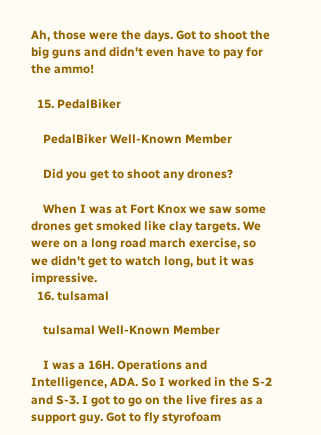Ah, those were the days. Got to shoot the big guns and didn't even have to pay for the ammo!

  15. PedalBiker

    PedalBiker Well-Known Member

    Did you get to shoot any drones?

    When I was at Fort Knox we saw some drones get smoked like clay targets. We were on a long road march exercise, so we didn't get to watch long, but it was impressive.
  16. tulsamal

    tulsamal Well-Known Member

    I was a 16H. Operations and Intelligence, ADA. So I worked in the S-2 and S-3. I got to go on the live fires as a support guy. Got to fly styrofoam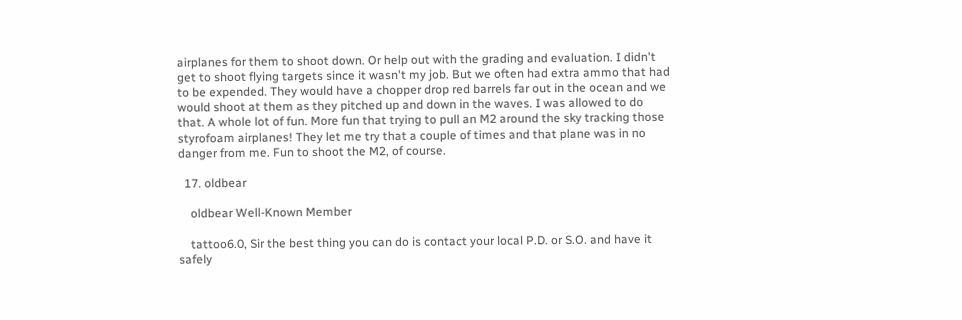airplanes for them to shoot down. Or help out with the grading and evaluation. I didn't get to shoot flying targets since it wasn't my job. But we often had extra ammo that had to be expended. They would have a chopper drop red barrels far out in the ocean and we would shoot at them as they pitched up and down in the waves. I was allowed to do that. A whole lot of fun. More fun that trying to pull an M2 around the sky tracking those styrofoam airplanes! They let me try that a couple of times and that plane was in no danger from me. Fun to shoot the M2, of course.

  17. oldbear

    oldbear Well-Known Member

    tattoo6.0, Sir the best thing you can do is contact your local P.D. or S.O. and have it safely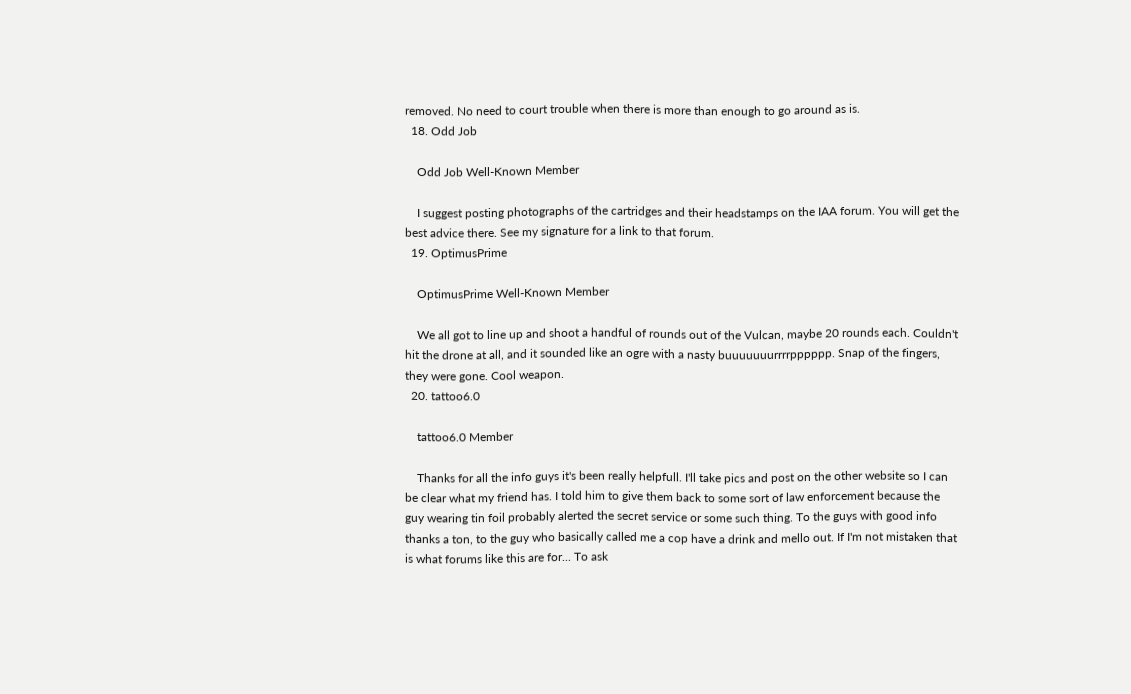removed. No need to court trouble when there is more than enough to go around as is.
  18. Odd Job

    Odd Job Well-Known Member

    I suggest posting photographs of the cartridges and their headstamps on the IAA forum. You will get the best advice there. See my signature for a link to that forum.
  19. OptimusPrime

    OptimusPrime Well-Known Member

    We all got to line up and shoot a handful of rounds out of the Vulcan, maybe 20 rounds each. Couldn't hit the drone at all, and it sounded like an ogre with a nasty buuuuuuurrrrpppppp. Snap of the fingers, they were gone. Cool weapon.
  20. tattoo6.0

    tattoo6.0 Member

    Thanks for all the info guys it's been really helpfull. I'll take pics and post on the other website so I can be clear what my friend has. I told him to give them back to some sort of law enforcement because the guy wearing tin foil probably alerted the secret service or some such thing. To the guys with good info thanks a ton, to the guy who basically called me a cop have a drink and mello out. If I'm not mistaken that is what forums like this are for... To ask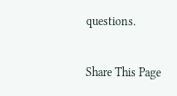questions.

Share This Page